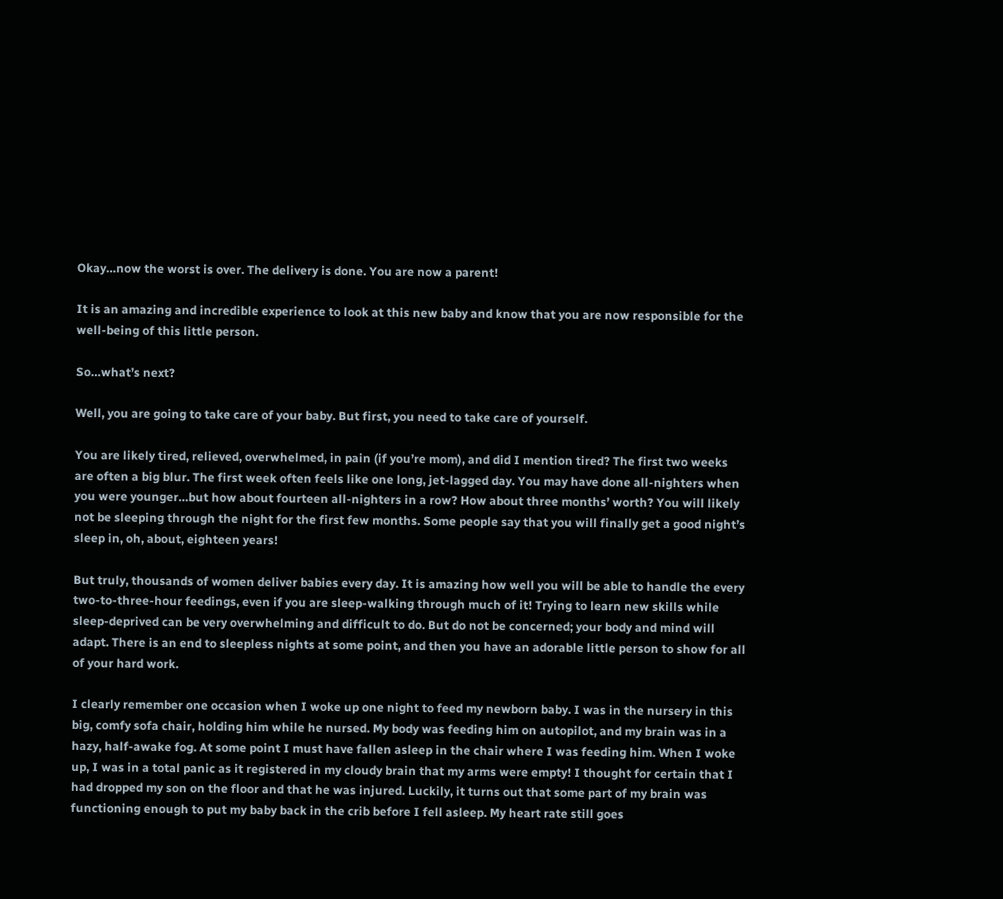Okay…now the worst is over. The delivery is done. You are now a parent!

It is an amazing and incredible experience to look at this new baby and know that you are now responsible for the well-being of this little person.

So…what’s next?

Well, you are going to take care of your baby. But first, you need to take care of yourself.

You are likely tired, relieved, overwhelmed, in pain (if you’re mom), and did I mention tired? The first two weeks are often a big blur. The first week often feels like one long, jet-lagged day. You may have done all-nighters when you were younger…but how about fourteen all-nighters in a row? How about three months’ worth? You will likely not be sleeping through the night for the first few months. Some people say that you will finally get a good night’s sleep in, oh, about, eighteen years!

But truly, thousands of women deliver babies every day. It is amazing how well you will be able to handle the every two-to-three-hour feedings, even if you are sleep-walking through much of it! Trying to learn new skills while sleep-deprived can be very overwhelming and difficult to do. But do not be concerned; your body and mind will adapt. There is an end to sleepless nights at some point, and then you have an adorable little person to show for all of your hard work.

I clearly remember one occasion when I woke up one night to feed my newborn baby. I was in the nursery in this big, comfy sofa chair, holding him while he nursed. My body was feeding him on autopilot, and my brain was in a hazy, half-awake fog. At some point I must have fallen asleep in the chair where I was feeding him. When I woke up, I was in a total panic as it registered in my cloudy brain that my arms were empty! I thought for certain that I had dropped my son on the floor and that he was injured. Luckily, it turns out that some part of my brain was functioning enough to put my baby back in the crib before I fell asleep. My heart rate still goes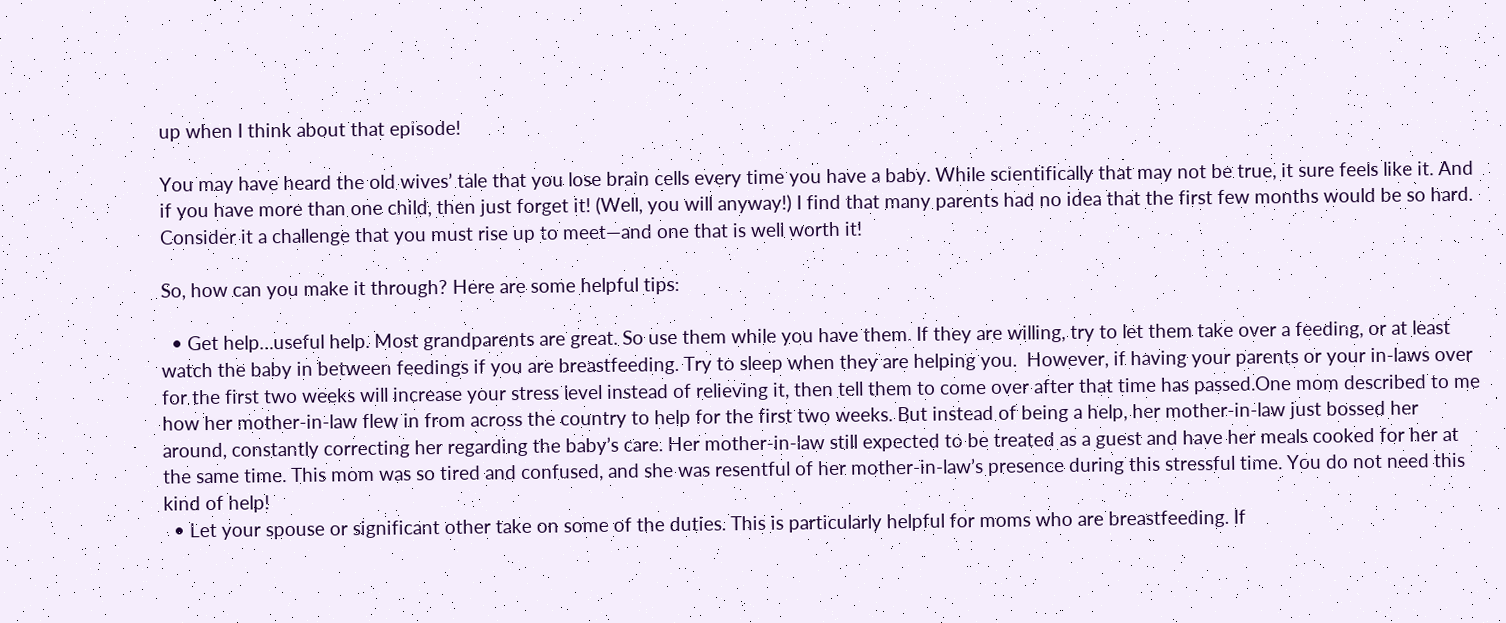up when I think about that episode!

You may have heard the old wives’ tale that you lose brain cells every time you have a baby. While scientifically that may not be true, it sure feels like it. And if you have more than one child, then just forget it! (Well, you will anyway!) I find that many parents had no idea that the first few months would be so hard. Consider it a challenge that you must rise up to meet—and one that is well worth it!

So, how can you make it through? Here are some helpful tips:

  • Get help…useful help. Most grandparents are great. So use them while you have them. If they are willing, try to let them take over a feeding, or at least watch the baby in between feedings if you are breastfeeding. Try to sleep when they are helping you.  However, if having your parents or your in-laws over for the first two weeks will increase your stress level instead of relieving it, then tell them to come over after that time has passed.One mom described to me how her mother-in-law flew in from across the country to help for the first two weeks. But instead of being a help, her mother-in-law just bossed her around, constantly correcting her regarding the baby’s care. Her mother-in-law still expected to be treated as a guest and have her meals cooked for her at the same time. This mom was so tired and confused, and she was resentful of her mother-in-law’s presence during this stressful time. You do not need this kind of help!
  • Let your spouse or significant other take on some of the duties. This is particularly helpful for moms who are breastfeeding. If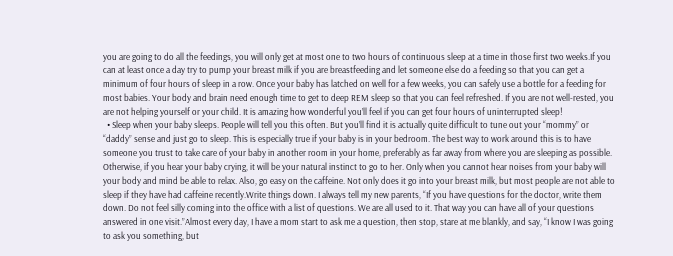you are going to do all the feedings, you will only get at most one to two hours of continuous sleep at a time in those first two weeks.If you can at least once a day try to pump your breast milk if you are breastfeeding and let someone else do a feeding so that you can get a minimum of four hours of sleep in a row. Once your baby has latched on well for a few weeks, you can safely use a bottle for a feeding for most babies. Your body and brain need enough time to get to deep REM sleep so that you can feel refreshed. If you are not well-rested, you are not helping yourself or your child. It is amazing how wonderful you’ll feel if you can get four hours of uninterrupted sleep!
  • Sleep when your baby sleeps. People will tell you this often. But you’ll find it is actually quite difficult to tune out your “mommy” or “daddy” sense and just go to sleep. This is especially true if your baby is in your bedroom. The best way to work around this is to have someone you trust to take care of your baby in another room in your home, preferably as far away from where you are sleeping as possible. Otherwise, if you hear your baby crying, it will be your natural instinct to go to her. Only when you cannot hear noises from your baby will your body and mind be able to relax. Also, go easy on the caffeine. Not only does it go into your breast milk, but most people are not able to sleep if they have had caffeine recently.Write things down. I always tell my new parents, “If you have questions for the doctor, write them down. Do not feel silly coming into the office with a list of questions. We are all used to it. That way you can have all of your questions answered in one visit.”Almost every day, I have a mom start to ask me a question, then stop, stare at me blankly, and say, “I know I was going to ask you something, but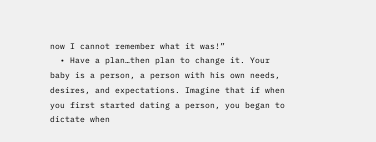now I cannot remember what it was!”
  • Have a plan…then plan to change it. Your baby is a person, a person with his own needs, desires, and expectations. Imagine that if when you first started dating a person, you began to dictate when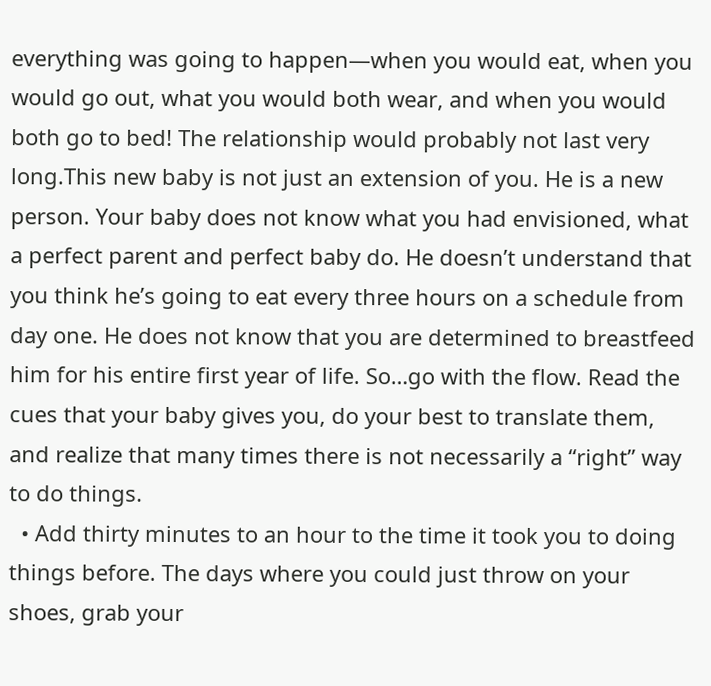everything was going to happen—when you would eat, when you would go out, what you would both wear, and when you would both go to bed! The relationship would probably not last very long.This new baby is not just an extension of you. He is a new person. Your baby does not know what you had envisioned, what a perfect parent and perfect baby do. He doesn’t understand that you think he’s going to eat every three hours on a schedule from day one. He does not know that you are determined to breastfeed him for his entire first year of life. So…go with the flow. Read the cues that your baby gives you, do your best to translate them, and realize that many times there is not necessarily a “right” way to do things.
  • Add thirty minutes to an hour to the time it took you to doing things before. The days where you could just throw on your shoes, grab your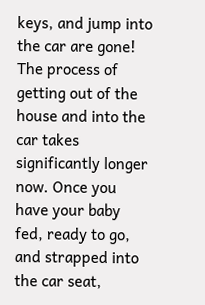keys, and jump into the car are gone! The process of getting out of the house and into the car takes significantly longer now. Once you have your baby fed, ready to go, and strapped into the car seat,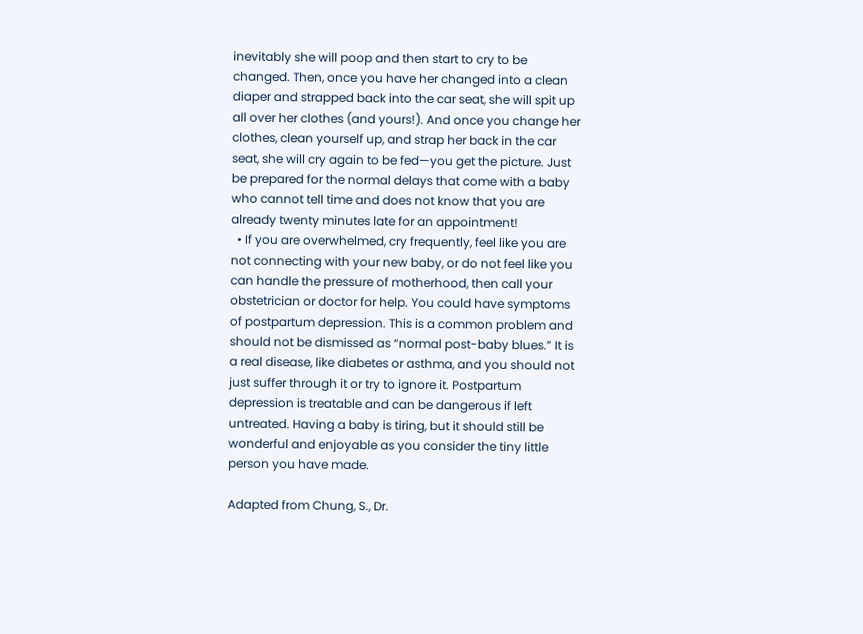inevitably she will poop and then start to cry to be changed. Then, once you have her changed into a clean diaper and strapped back into the car seat, she will spit up all over her clothes (and yours!). And once you change her clothes, clean yourself up, and strap her back in the car seat, she will cry again to be fed—you get the picture. Just be prepared for the normal delays that come with a baby who cannot tell time and does not know that you are already twenty minutes late for an appointment!
  • If you are overwhelmed, cry frequently, feel like you are not connecting with your new baby, or do not feel like you can handle the pressure of motherhood, then call your obstetrician or doctor for help. You could have symptoms of postpartum depression. This is a common problem and should not be dismissed as “normal post-baby blues.” It is a real disease, like diabetes or asthma, and you should not just suffer through it or try to ignore it. Postpartum depression is treatable and can be dangerous if left untreated. Having a baby is tiring, but it should still be wonderful and enjoyable as you consider the tiny little person you have made.

Adapted from Chung, S., Dr.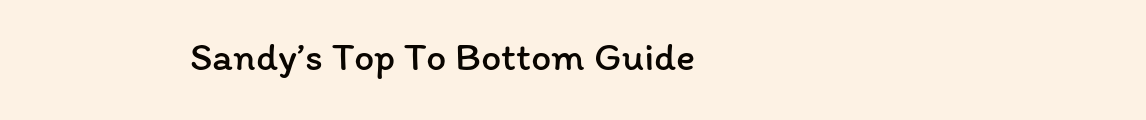Sandy’s Top To Bottom Guide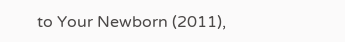to Your Newborn (2011),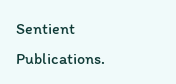Sentient Publications.